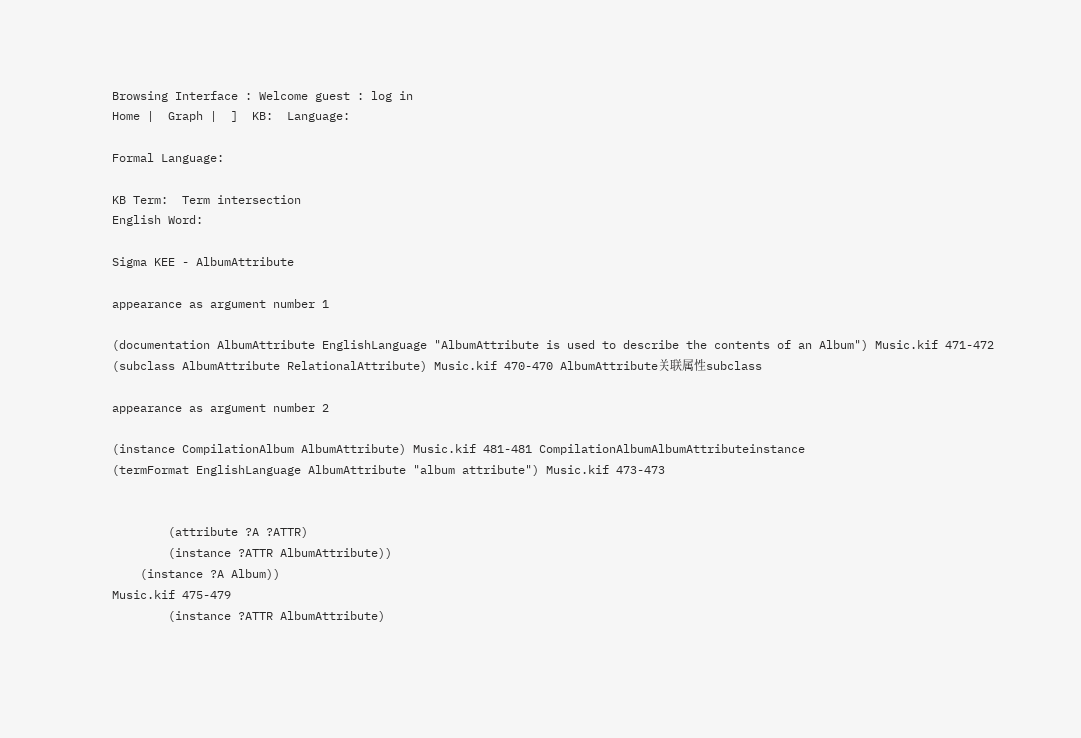Browsing Interface : Welcome guest : log in
Home |  Graph |  ]  KB:  Language:

Formal Language:

KB Term:  Term intersection
English Word:

Sigma KEE - AlbumAttribute

appearance as argument number 1

(documentation AlbumAttribute EnglishLanguage "AlbumAttribute is used to describe the contents of an Album") Music.kif 471-472
(subclass AlbumAttribute RelationalAttribute) Music.kif 470-470 AlbumAttribute关联属性subclass

appearance as argument number 2

(instance CompilationAlbum AlbumAttribute) Music.kif 481-481 CompilationAlbumAlbumAttributeinstance
(termFormat EnglishLanguage AlbumAttribute "album attribute") Music.kif 473-473


        (attribute ?A ?ATTR)
        (instance ?ATTR AlbumAttribute))
    (instance ?A Album))
Music.kif 475-479
        (instance ?ATTR AlbumAttribute)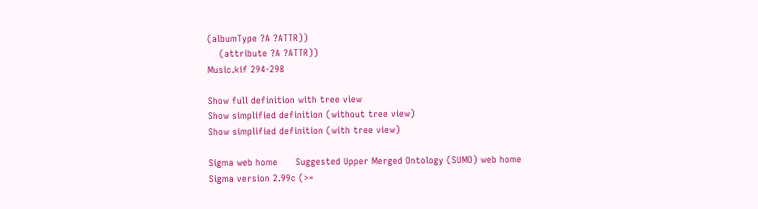(albumType ?A ?ATTR))
    (attribute ?A ?ATTR))
Music.kif 294-298

Show full definition with tree view
Show simplified definition (without tree view)
Show simplified definition (with tree view)

Sigma web home      Suggested Upper Merged Ontology (SUMO) web home
Sigma version 2.99c (>=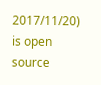2017/11/20) is open source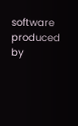software produced by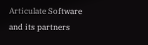Articulate Software and its partners